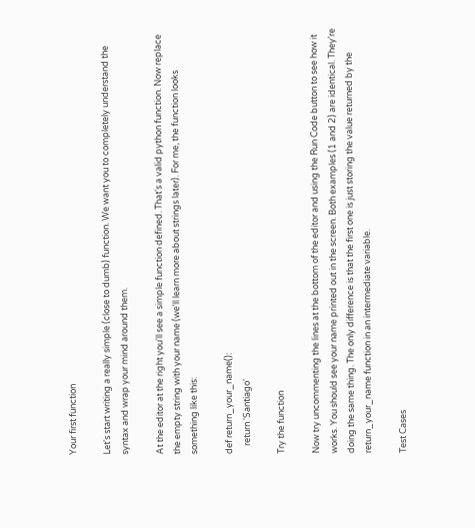Your first function

Let's start writing a really simple (close to dumb) function. We want you to completely understand the syntax and wrap your mind around them.

At the editor at the right you'll see a simple function defined. That's a valid python function. Now replace the empty string with your name (we'll learn more about strings later). For me, the function looks something like this:

def return_your_name():
    return 'Santiago'

Try the function

Now try uncommenting the lines at the bottom of the editor and using the Run Code button to see how it works. You should see your name printed out in the screen. Both examples (1 and 2) are identical. They're doing the same thing. The only difference is that the first one is just storing the value returned by the return_your_name function in an intermediate variable.

Test Cases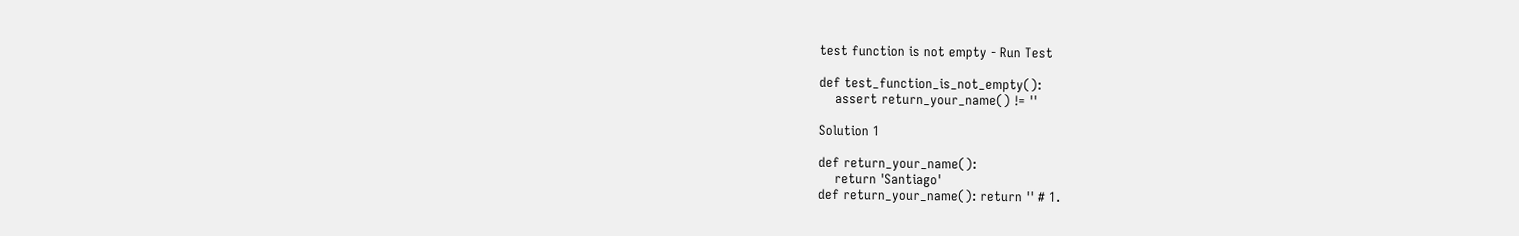test function is not empty - Run Test

def test_function_is_not_empty():
    assert return_your_name() != ''

Solution 1

def return_your_name():
    return 'Santiago'
def return_your_name(): return '' # 1.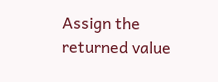Assign the returned value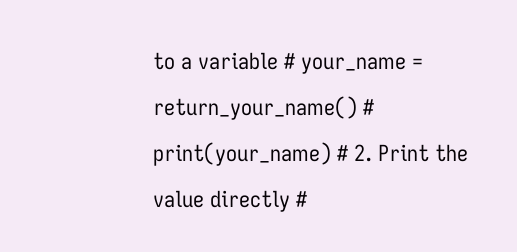to a variable # your_name = return_your_name() # print(your_name) # 2. Print the value directly #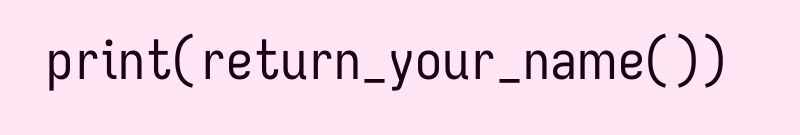print(return_your_name())